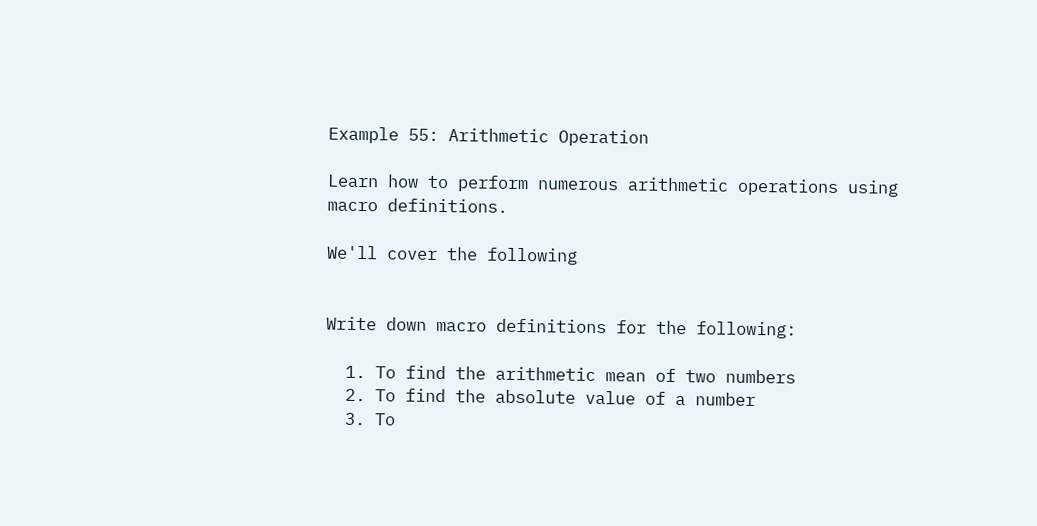Example 55: Arithmetic Operation

Learn how to perform numerous arithmetic operations using macro definitions.

We'll cover the following


Write down macro definitions for the following:

  1. To find the arithmetic mean of two numbers
  2. To find the absolute value of a number
  3. To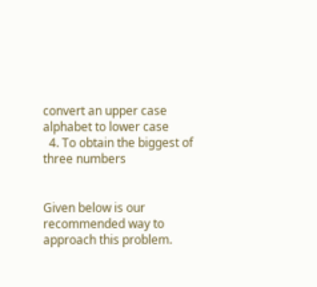convert an upper case alphabet to lower case
  4. To obtain the biggest of three numbers


Given below is our recommended way to approach this problem.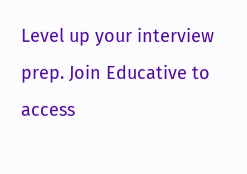Level up your interview prep. Join Educative to access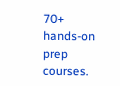70+ hands-on prep courses.